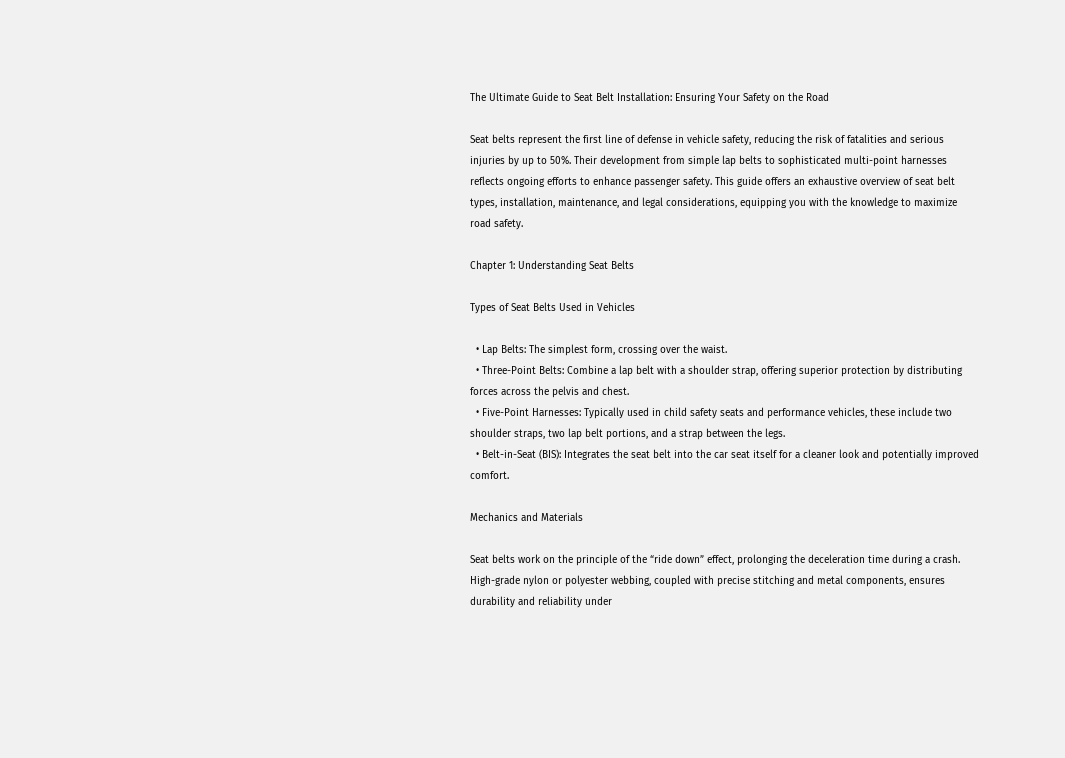The Ultimate Guide to Seat Belt Installation: Ensuring Your Safety on the Road

Seat belts represent the first line of defense in vehicle safety, reducing the risk of fatalities and serious injuries by up to 50%. Their development from simple lap belts to sophisticated multi-point harnesses reflects ongoing efforts to enhance passenger safety. This guide offers an exhaustive overview of seat belt types, installation, maintenance, and legal considerations, equipping you with the knowledge to maximize road safety.

Chapter 1: Understanding Seat Belts

Types of Seat Belts Used in Vehicles

  • Lap Belts: The simplest form, crossing over the waist.
  • Three-Point Belts: Combine a lap belt with a shoulder strap, offering superior protection by distributing forces across the pelvis and chest.
  • Five-Point Harnesses: Typically used in child safety seats and performance vehicles, these include two shoulder straps, two lap belt portions, and a strap between the legs.
  • Belt-in-Seat (BIS): Integrates the seat belt into the car seat itself for a cleaner look and potentially improved comfort.

Mechanics and Materials

Seat belts work on the principle of the “ride down” effect, prolonging the deceleration time during a crash. High-grade nylon or polyester webbing, coupled with precise stitching and metal components, ensures durability and reliability under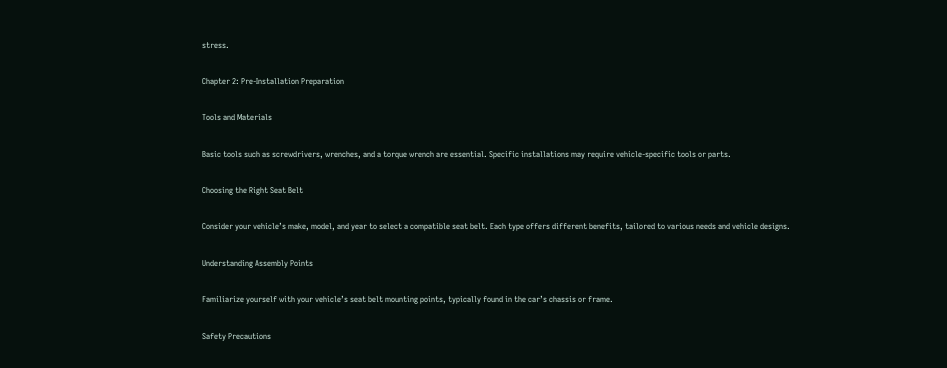stress.

Chapter 2: Pre-Installation Preparation

Tools and Materials

Basic tools such as screwdrivers, wrenches, and a torque wrench are essential. Specific installations may require vehicle-specific tools or parts.

Choosing the Right Seat Belt

Consider your vehicle’s make, model, and year to select a compatible seat belt. Each type offers different benefits, tailored to various needs and vehicle designs.

Understanding Assembly Points

Familiarize yourself with your vehicle’s seat belt mounting points, typically found in the car’s chassis or frame.

Safety Precautions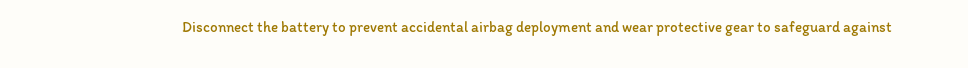Disconnect the battery to prevent accidental airbag deployment and wear protective gear to safeguard against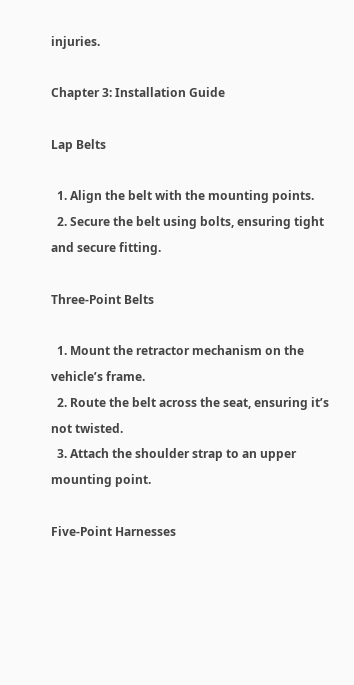injuries.

Chapter 3: Installation Guide

Lap Belts

  1. Align the belt with the mounting points.
  2. Secure the belt using bolts, ensuring tight and secure fitting.

Three-Point Belts

  1. Mount the retractor mechanism on the vehicle’s frame.
  2. Route the belt across the seat, ensuring it’s not twisted.
  3. Attach the shoulder strap to an upper mounting point.

Five-Point Harnesses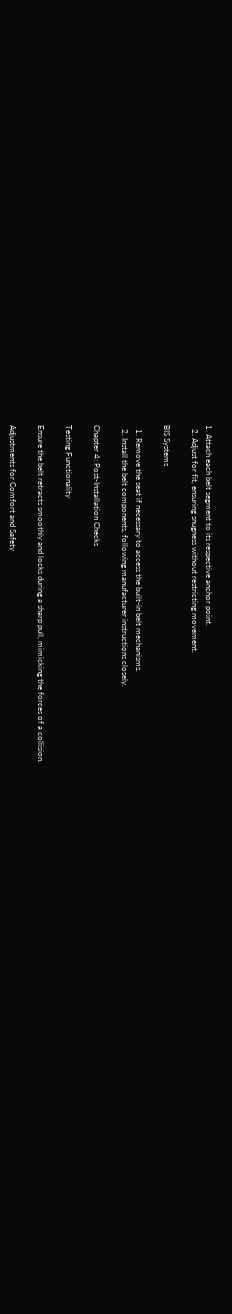1. Attach each belt segment to its respective anchor point.
  2. Adjust for fit, ensuring snugness without restricting movement.

BIS Systems

  1. Remove the seat if necessary to access the built-in belt mechanisms.
  2. Install the belt components, following manufacturer instructions closely.

Chapter 4: Post-Installation Checks

Testing Functionality

Ensure the belt retracts smoothly and locks during a sharp pull, mimicking the forces of a collision.

Adjustments for Comfort and Safety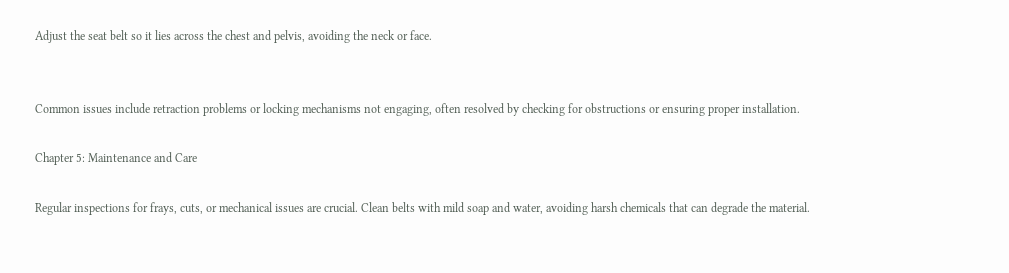Adjust the seat belt so it lies across the chest and pelvis, avoiding the neck or face.


Common issues include retraction problems or locking mechanisms not engaging, often resolved by checking for obstructions or ensuring proper installation.

Chapter 5: Maintenance and Care

Regular inspections for frays, cuts, or mechanical issues are crucial. Clean belts with mild soap and water, avoiding harsh chemicals that can degrade the material.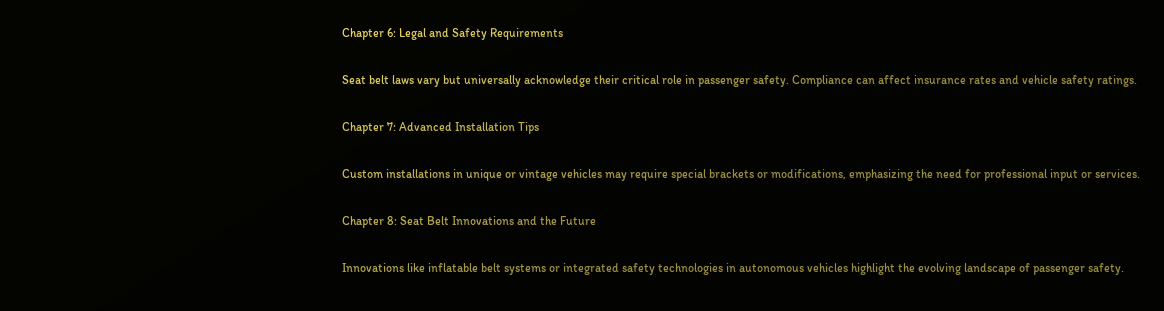Chapter 6: Legal and Safety Requirements

Seat belt laws vary but universally acknowledge their critical role in passenger safety. Compliance can affect insurance rates and vehicle safety ratings.

Chapter 7: Advanced Installation Tips

Custom installations in unique or vintage vehicles may require special brackets or modifications, emphasizing the need for professional input or services.

Chapter 8: Seat Belt Innovations and the Future

Innovations like inflatable belt systems or integrated safety technologies in autonomous vehicles highlight the evolving landscape of passenger safety.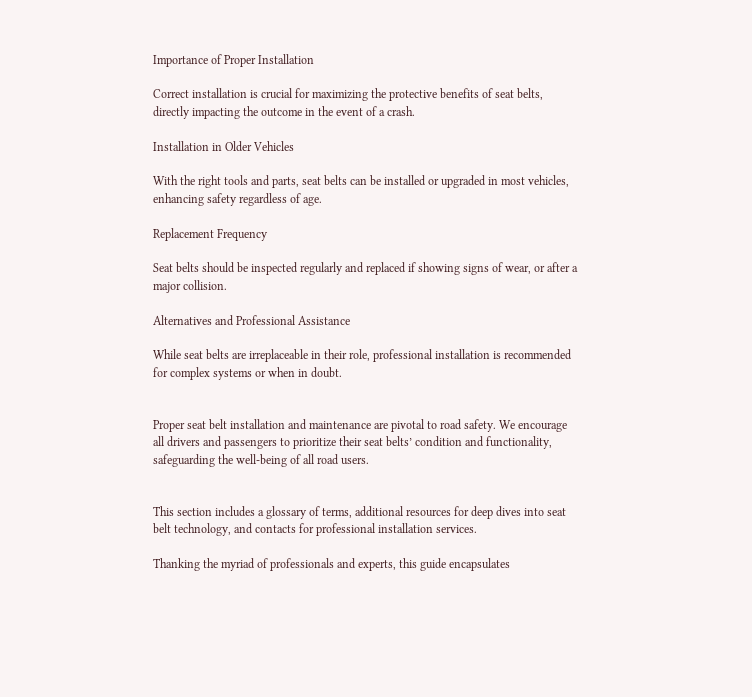Importance of Proper Installation

Correct installation is crucial for maximizing the protective benefits of seat belts, directly impacting the outcome in the event of a crash.

Installation in Older Vehicles

With the right tools and parts, seat belts can be installed or upgraded in most vehicles, enhancing safety regardless of age.

Replacement Frequency

Seat belts should be inspected regularly and replaced if showing signs of wear, or after a major collision.

Alternatives and Professional Assistance

While seat belts are irreplaceable in their role, professional installation is recommended for complex systems or when in doubt.


Proper seat belt installation and maintenance are pivotal to road safety. We encourage all drivers and passengers to prioritize their seat belts’ condition and functionality, safeguarding the well-being of all road users.


This section includes a glossary of terms, additional resources for deep dives into seat belt technology, and contacts for professional installation services.

Thanking the myriad of professionals and experts, this guide encapsulates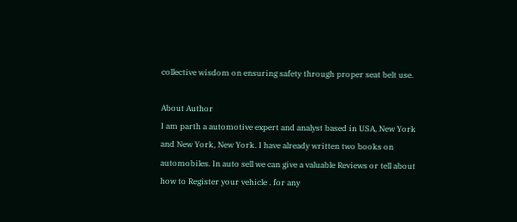collective wisdom on ensuring safety through proper seat belt use.

About Author
I am parth a automotive expert and analyst based in USA, New York and New York, New York. I have already written two books on automobiles. In auto sell we can give a valuable Reviews or tell about how to Register your vehicle . for any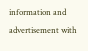information and advertisement with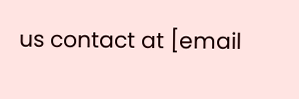us contact at [email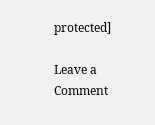protected]

Leave a Comment